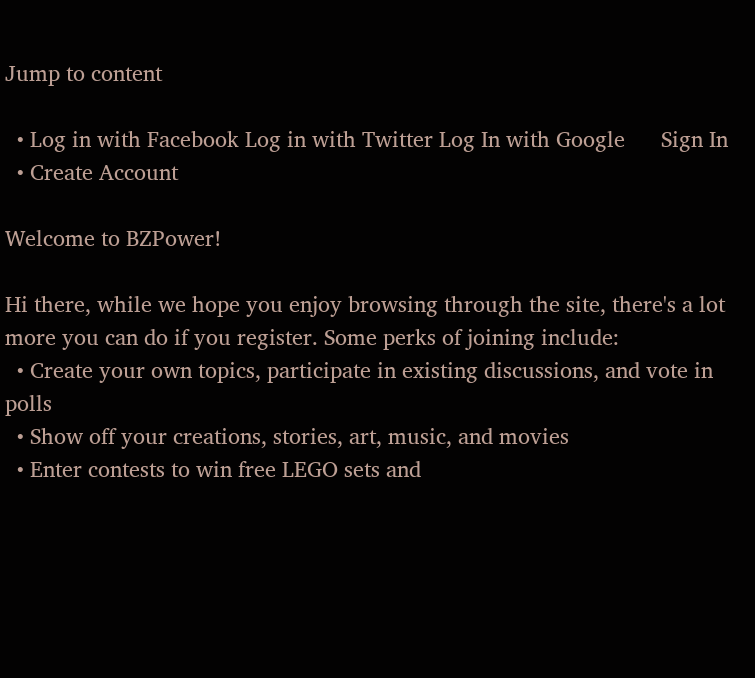Jump to content

  • Log in with Facebook Log in with Twitter Log In with Google      Sign In
  • Create Account

Welcome to BZPower!

Hi there, while we hope you enjoy browsing through the site, there's a lot more you can do if you register. Some perks of joining include:
  • Create your own topics, participate in existing discussions, and vote in polls
  • Show off your creations, stories, art, music, and movies
  • Enter contests to win free LEGO sets and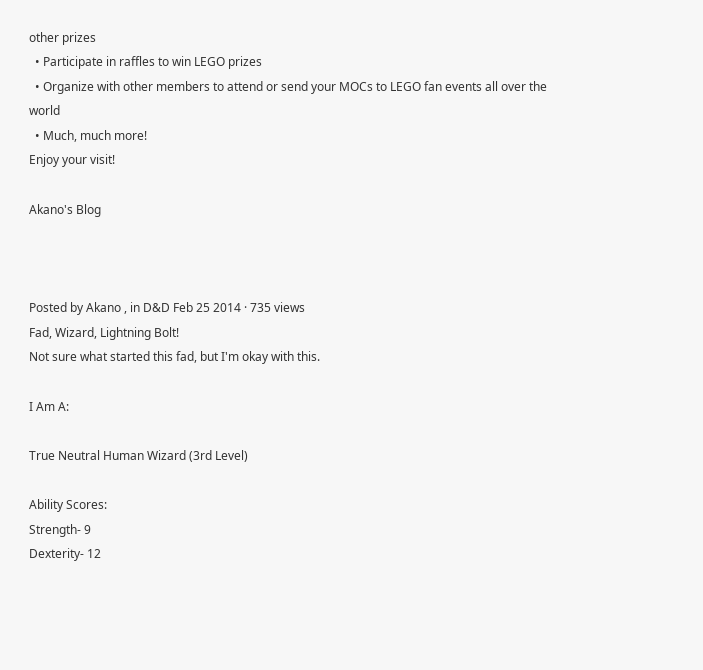other prizes
  • Participate in raffles to win LEGO prizes
  • Organize with other members to attend or send your MOCs to LEGO fan events all over the world
  • Much, much more!
Enjoy your visit!

Akano's Blog



Posted by Akano , in D&D Feb 25 2014 · 735 views
Fad, Wizard, Lightning Bolt!
Not sure what started this fad, but I'm okay with this.

I Am A:

True Neutral Human Wizard (3rd Level)

Ability Scores:
Strength- 9
Dexterity- 12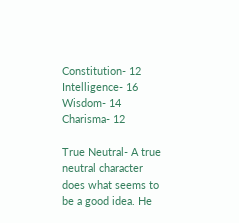Constitution- 12
Intelligence- 16
Wisdom- 14
Charisma- 12

True Neutral- A true neutral character does what seems to be a good idea. He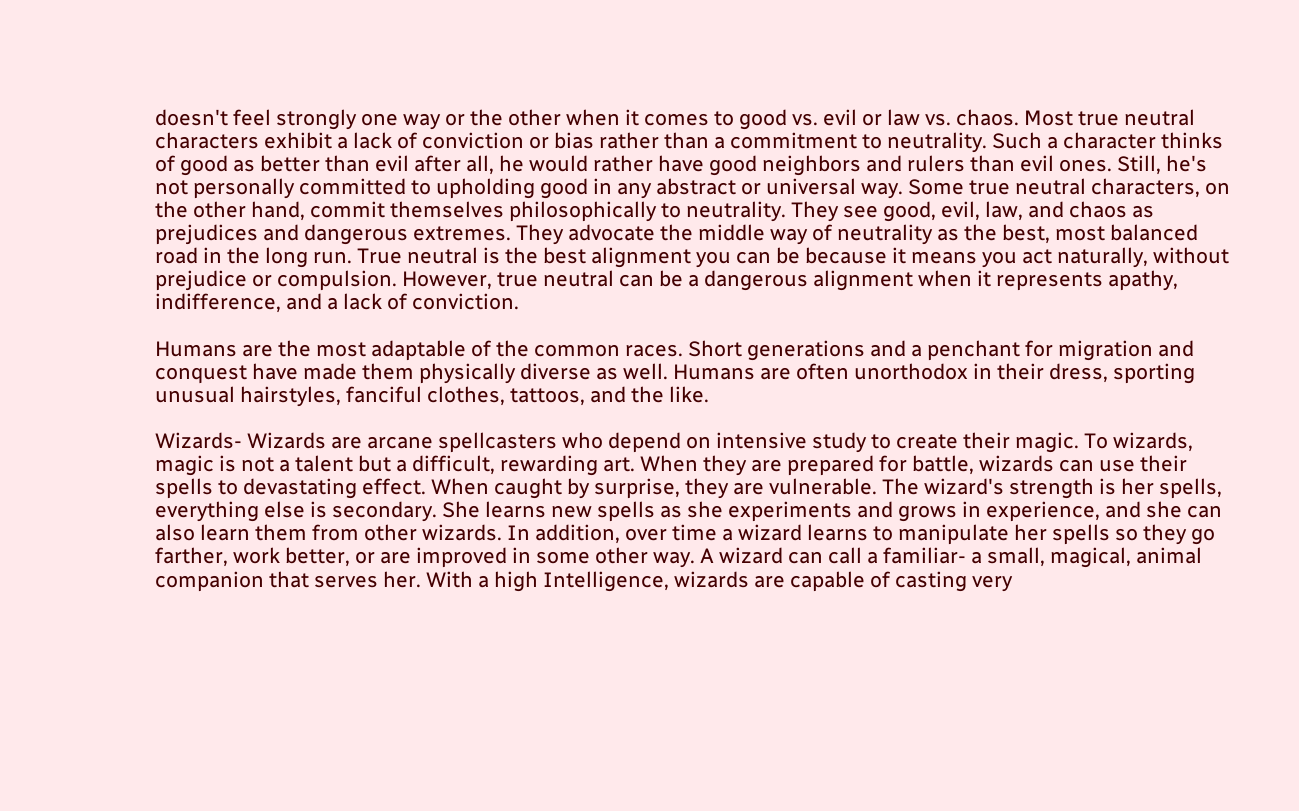doesn't feel strongly one way or the other when it comes to good vs. evil or law vs. chaos. Most true neutral characters exhibit a lack of conviction or bias rather than a commitment to neutrality. Such a character thinks of good as better than evil after all, he would rather have good neighbors and rulers than evil ones. Still, he's not personally committed to upholding good in any abstract or universal way. Some true neutral characters, on the other hand, commit themselves philosophically to neutrality. They see good, evil, law, and chaos as prejudices and dangerous extremes. They advocate the middle way of neutrality as the best, most balanced road in the long run. True neutral is the best alignment you can be because it means you act naturally, without prejudice or compulsion. However, true neutral can be a dangerous alignment when it represents apathy, indifference, and a lack of conviction.

Humans are the most adaptable of the common races. Short generations and a penchant for migration and conquest have made them physically diverse as well. Humans are often unorthodox in their dress, sporting unusual hairstyles, fanciful clothes, tattoos, and the like.

Wizards- Wizards are arcane spellcasters who depend on intensive study to create their magic. To wizards, magic is not a talent but a difficult, rewarding art. When they are prepared for battle, wizards can use their spells to devastating effect. When caught by surprise, they are vulnerable. The wizard's strength is her spells, everything else is secondary. She learns new spells as she experiments and grows in experience, and she can also learn them from other wizards. In addition, over time a wizard learns to manipulate her spells so they go farther, work better, or are improved in some other way. A wizard can call a familiar- a small, magical, animal companion that serves her. With a high Intelligence, wizards are capable of casting very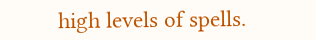high levels of spells.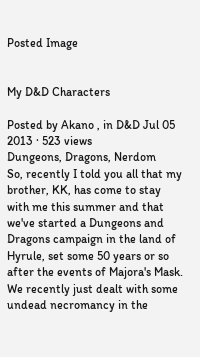Posted Image


My D&D Characters

Posted by Akano , in D&D Jul 05 2013 · 523 views
Dungeons, Dragons, Nerdom
So, recently I told you all that my brother, KK, has come to stay with me this summer and that we've started a Dungeons and Dragons campaign in the land of Hyrule, set some 50 years or so after the events of Majora's Mask. We recently just dealt with some undead necromancy in the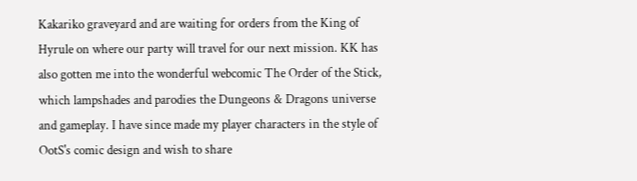Kakariko graveyard and are waiting for orders from the King of Hyrule on where our party will travel for our next mission. KK has also gotten me into the wonderful webcomic The Order of the Stick, which lampshades and parodies the Dungeons & Dragons universe and gameplay. I have since made my player characters in the style of OotS's comic design and wish to share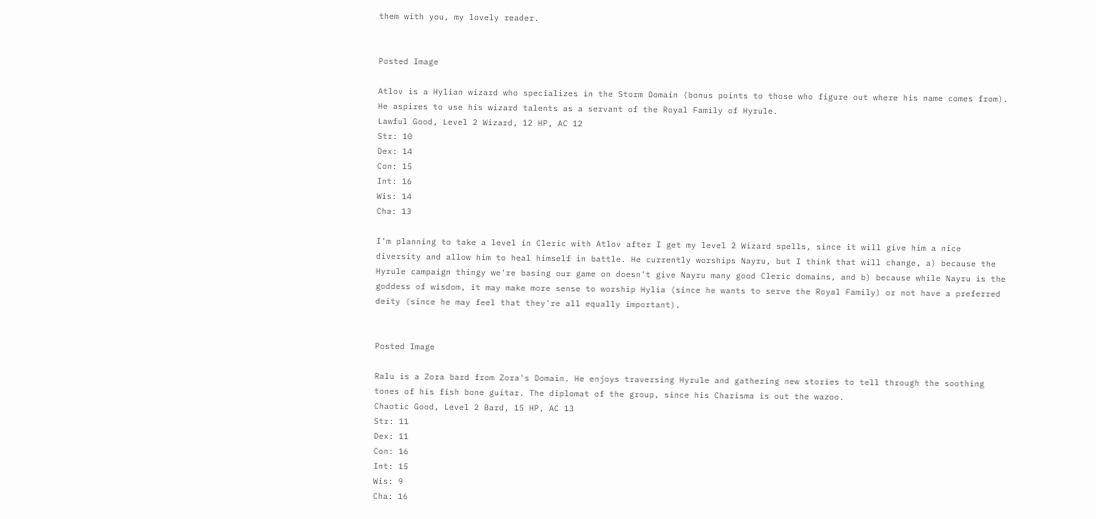them with you, my lovely reader.


Posted Image

Atlov is a Hylian wizard who specializes in the Storm Domain (bonus points to those who figure out where his name comes from). He aspires to use his wizard talents as a servant of the Royal Family of Hyrule.
Lawful Good, Level 2 Wizard, 12 HP, AC 12
Str: 10
Dex: 14
Con: 15
Int: 16
Wis: 14
Cha: 13

I'm planning to take a level in Cleric with Atlov after I get my level 2 Wizard spells, since it will give him a nice diversity and allow him to heal himself in battle. He currently worships Nayru, but I think that will change, a) because the Hyrule campaign thingy we're basing our game on doesn't give Nayru many good Cleric domains, and b) because while Nayru is the goddess of wisdom, it may make more sense to worship Hylia (since he wants to serve the Royal Family) or not have a preferred deity (since he may feel that they're all equally important).


Posted Image

Ralu is a Zora bard from Zora's Domain. He enjoys traversing Hyrule and gathering new stories to tell through the soothing tones of his fish bone guitar. The diplomat of the group, since his Charisma is out the wazoo.
Chaotic Good, Level 2 Bard, 15 HP, AC 13
Str: 11
Dex: 11
Con: 16
Int: 15
Wis: 9
Cha: 16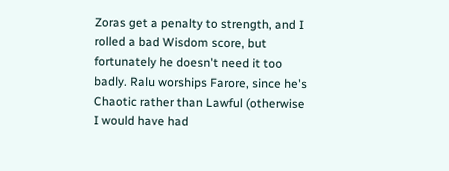Zoras get a penalty to strength, and I rolled a bad Wisdom score, but fortunately he doesn't need it too badly. Ralu worships Farore, since he's Chaotic rather than Lawful (otherwise I would have had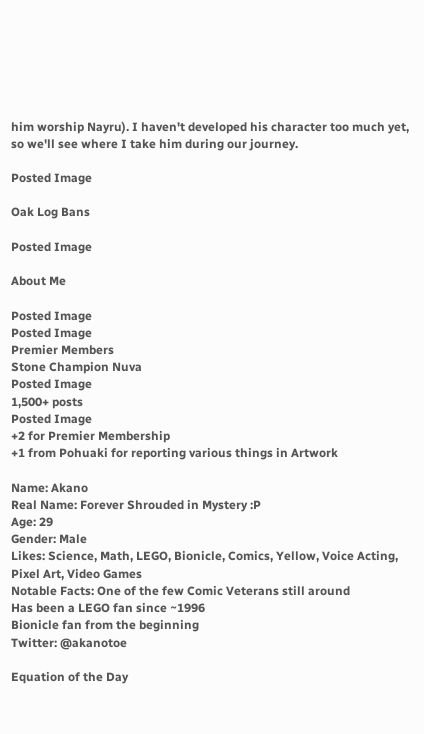him worship Nayru). I haven't developed his character too much yet, so we'll see where I take him during our journey.

Posted Image

Oak Log Bans

Posted Image

About Me

Posted Image
Posted Image
Premier Members
Stone Champion Nuva
Posted Image
1,500+ posts
Posted Image
+2 for Premier Membership
+1 from Pohuaki for reporting various things in Artwork

Name: Akano
Real Name: Forever Shrouded in Mystery :P
Age: 29
Gender: Male
Likes: Science, Math, LEGO, Bionicle, Comics, Yellow, Voice Acting, Pixel Art, Video Games
Notable Facts: One of the few Comic Veterans still around
Has been a LEGO fan since ~1996
Bionicle fan from the beginning
Twitter: @akanotoe

Equation of the Day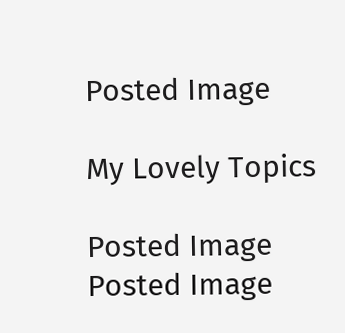Posted Image

My Lovely Topics

Posted Image
Posted Image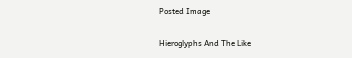Posted Image

Hieroglyphs And The Like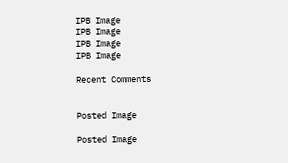IPB Image
IPB Image
IPB Image
IPB Image

Recent Comments


Posted Image

Posted Image